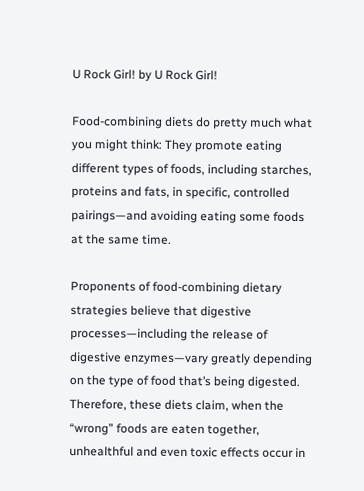U Rock Girl! by U Rock Girl!

Food-combining diets do pretty much what you might think: They promote eating different types of foods, including starches, proteins and fats, in specific, controlled pairings—and avoiding eating some foods at the same time.

Proponents of food-combining dietary strategies believe that digestive processes—including the release of digestive enzymes—vary greatly depending on the type of food that’s being digested. Therefore, these diets claim, when the “wrong” foods are eaten together, unhealthful and even toxic effects occur in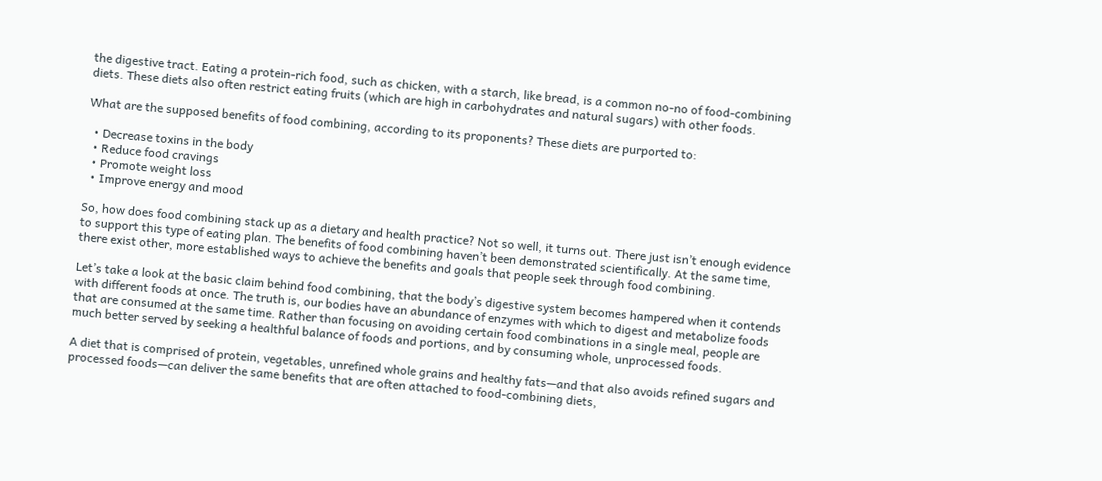the digestive tract. Eating a protein-rich food, such as chicken, with a starch, like bread, is a common no-no of food-combining diets. These diets also often restrict eating fruits (which are high in carbohydrates and natural sugars) with other foods.

What are the supposed benefits of food combining, according to its proponents? These diets are purported to:

  • Decrease toxins in the body
  • Reduce food cravings
  • Promote weight loss
  • Improve energy and mood

So, how does food combining stack up as a dietary and health practice? Not so well, it turns out. There just isn’t enough evidence to support this type of eating plan. The benefits of food combining haven’t been demonstrated scientifically. At the same time, there exist other, more established ways to achieve the benefits and goals that people seek through food combining.

Let’s take a look at the basic claim behind food combining, that the body’s digestive system becomes hampered when it contends with different foods at once. The truth is, our bodies have an abundance of enzymes with which to digest and metabolize foods that are consumed at the same time. Rather than focusing on avoiding certain food combinations in a single meal, people are much better served by seeking a healthful balance of foods and portions, and by consuming whole, unprocessed foods.

A diet that is comprised of protein, vegetables, unrefined whole grains and healthy fats—and that also avoids refined sugars and processed foods—can deliver the same benefits that are often attached to food-combining diets,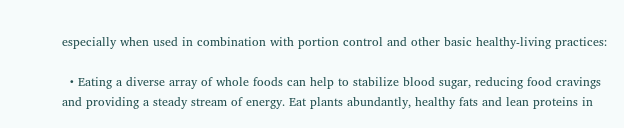especially when used in combination with portion control and other basic healthy-living practices:

  • Eating a diverse array of whole foods can help to stabilize blood sugar, reducing food cravings and providing a steady stream of energy. Eat plants abundantly, healthy fats and lean proteins in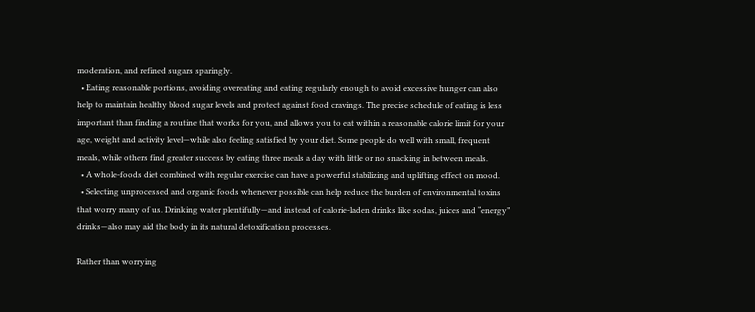moderation, and refined sugars sparingly.
  • Eating reasonable portions, avoiding overeating and eating regularly enough to avoid excessive hunger can also help to maintain healthy blood sugar levels and protect against food cravings. The precise schedule of eating is less important than finding a routine that works for you, and allows you to eat within a reasonable calorie limit for your age, weight and activity level—while also feeling satisfied by your diet. Some people do well with small, frequent meals, while others find greater success by eating three meals a day with little or no snacking in between meals.
  • A whole-foods diet combined with regular exercise can have a powerful stabilizing and uplifting effect on mood.
  • Selecting unprocessed and organic foods whenever possible can help reduce the burden of environmental toxins that worry many of us. Drinking water plentifully—and instead of calorie-laden drinks like sodas, juices and “energy” drinks—also may aid the body in its natural detoxification processes.

Rather than worrying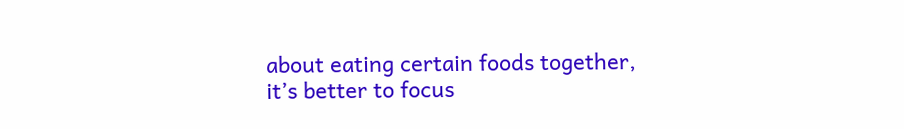about eating certain foods together, it’s better to focus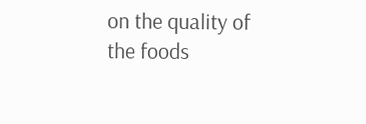on the quality of the foods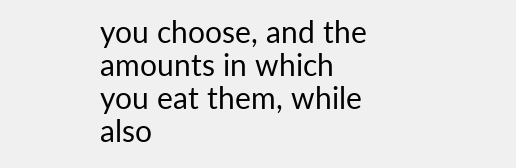you choose, and the amounts in which you eat them, while also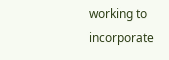working to incorporate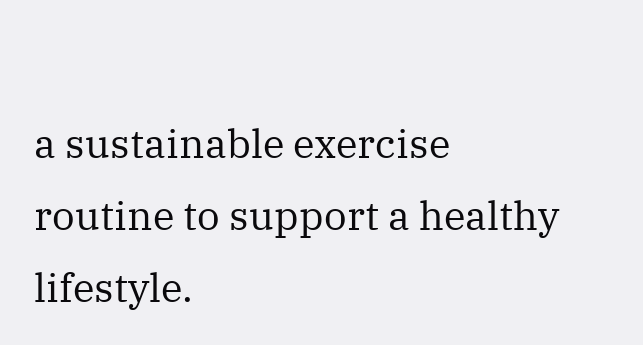a sustainable exercise routine to support a healthy lifestyle.